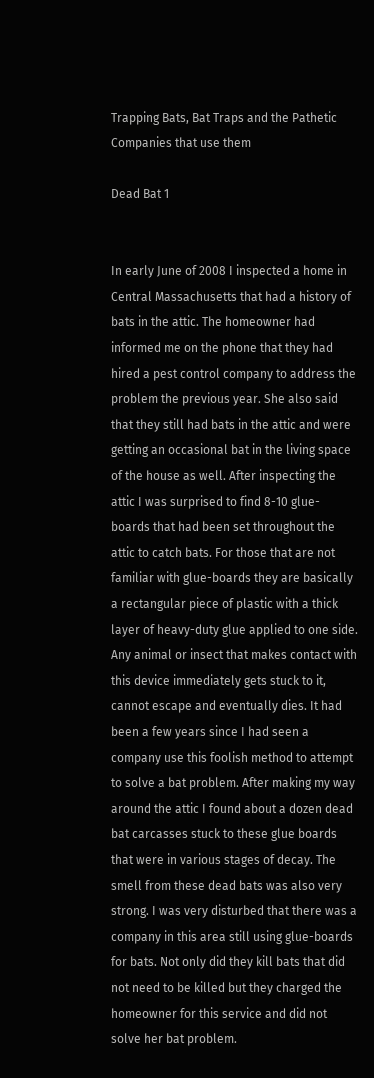Trapping Bats, Bat Traps and the Pathetic Companies that use them

Dead Bat 1


In early June of 2008 I inspected a home in Central Massachusetts that had a history of bats in the attic. The homeowner had informed me on the phone that they had hired a pest control company to address the problem the previous year. She also said that they still had bats in the attic and were getting an occasional bat in the living space of the house as well. After inspecting the attic I was surprised to find 8-10 glue-boards that had been set throughout the attic to catch bats. For those that are not familiar with glue-boards they are basically a rectangular piece of plastic with a thick layer of heavy-duty glue applied to one side. Any animal or insect that makes contact with this device immediately gets stuck to it, cannot escape and eventually dies. It had been a few years since I had seen a company use this foolish method to attempt to solve a bat problem. After making my way around the attic I found about a dozen dead bat carcasses stuck to these glue boards that were in various stages of decay. The smell from these dead bats was also very strong. I was very disturbed that there was a company in this area still using glue-boards for bats. Not only did they kill bats that did not need to be killed but they charged the homeowner for this service and did not solve her bat problem.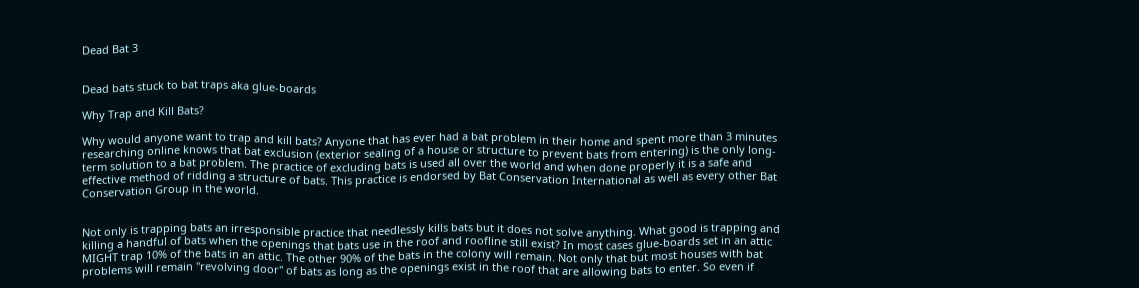Dead Bat 3


Dead bats stuck to bat traps aka glue-boards

Why Trap and Kill Bats?

Why would anyone want to trap and kill bats? Anyone that has ever had a bat problem in their home and spent more than 3 minutes researching online knows that bat exclusion (exterior sealing of a house or structure to prevent bats from entering) is the only long-term solution to a bat problem. The practice of excluding bats is used all over the world and when done properly it is a safe and effective method of ridding a structure of bats. This practice is endorsed by Bat Conservation International as well as every other Bat Conservation Group in the world.


Not only is trapping bats an irresponsible practice that needlessly kills bats but it does not solve anything. What good is trapping and killing a handful of bats when the openings that bats use in the roof and roofline still exist? In most cases glue-boards set in an attic MIGHT trap 10% of the bats in an attic. The other 90% of the bats in the colony will remain. Not only that but most houses with bat problems will remain "revolving door" of bats as long as the openings exist in the roof that are allowing bats to enter. So even if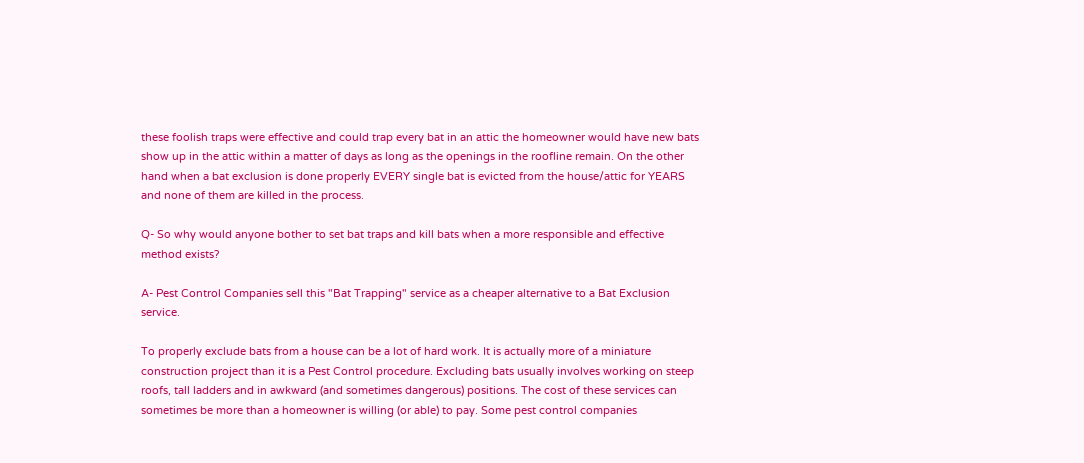these foolish traps were effective and could trap every bat in an attic the homeowner would have new bats show up in the attic within a matter of days as long as the openings in the roofline remain. On the other hand when a bat exclusion is done properly EVERY single bat is evicted from the house/attic for YEARS and none of them are killed in the process.

Q- So why would anyone bother to set bat traps and kill bats when a more responsible and effective method exists?

A- Pest Control Companies sell this "Bat Trapping" service as a cheaper alternative to a Bat Exclusion service.

To properly exclude bats from a house can be a lot of hard work. It is actually more of a miniature construction project than it is a Pest Control procedure. Excluding bats usually involves working on steep roofs, tall ladders and in awkward (and sometimes dangerous) positions. The cost of these services can sometimes be more than a homeowner is willing (or able) to pay. Some pest control companies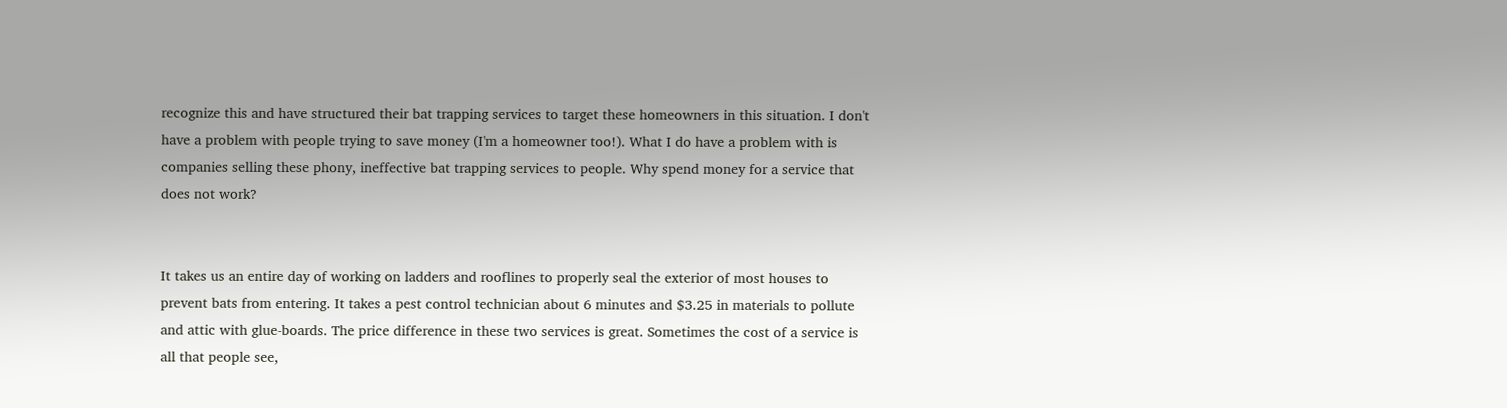recognize this and have structured their bat trapping services to target these homeowners in this situation. I don't have a problem with people trying to save money (I'm a homeowner too!). What I do have a problem with is companies selling these phony, ineffective bat trapping services to people. Why spend money for a service that does not work?


It takes us an entire day of working on ladders and rooflines to properly seal the exterior of most houses to prevent bats from entering. It takes a pest control technician about 6 minutes and $3.25 in materials to pollute and attic with glue-boards. The price difference in these two services is great. Sometimes the cost of a service is all that people see,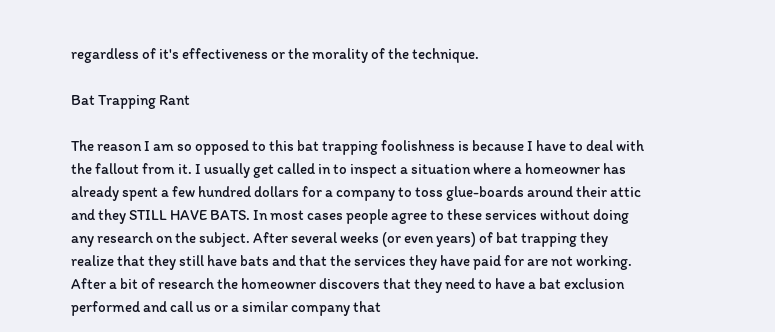regardless of it's effectiveness or the morality of the technique.

Bat Trapping Rant

The reason I am so opposed to this bat trapping foolishness is because I have to deal with the fallout from it. I usually get called in to inspect a situation where a homeowner has already spent a few hundred dollars for a company to toss glue-boards around their attic and they STILL HAVE BATS. In most cases people agree to these services without doing any research on the subject. After several weeks (or even years) of bat trapping they realize that they still have bats and that the services they have paid for are not working. After a bit of research the homeowner discovers that they need to have a bat exclusion performed and call us or a similar company that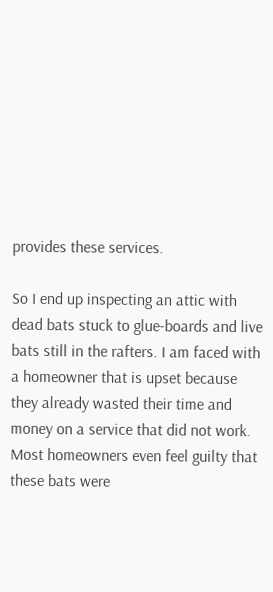provides these services.

So I end up inspecting an attic with dead bats stuck to glue-boards and live bats still in the rafters. I am faced with a homeowner that is upset because they already wasted their time and money on a service that did not work. Most homeowners even feel guilty that these bats were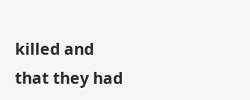killed and that they had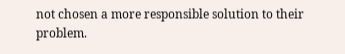not chosen a more responsible solution to their problem.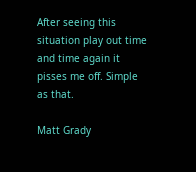After seeing this situation play out time and time again it pisses me off. Simple as that.

Matt Grady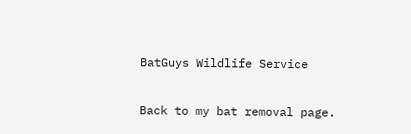BatGuys Wildlife Service

Back to my bat removal page.